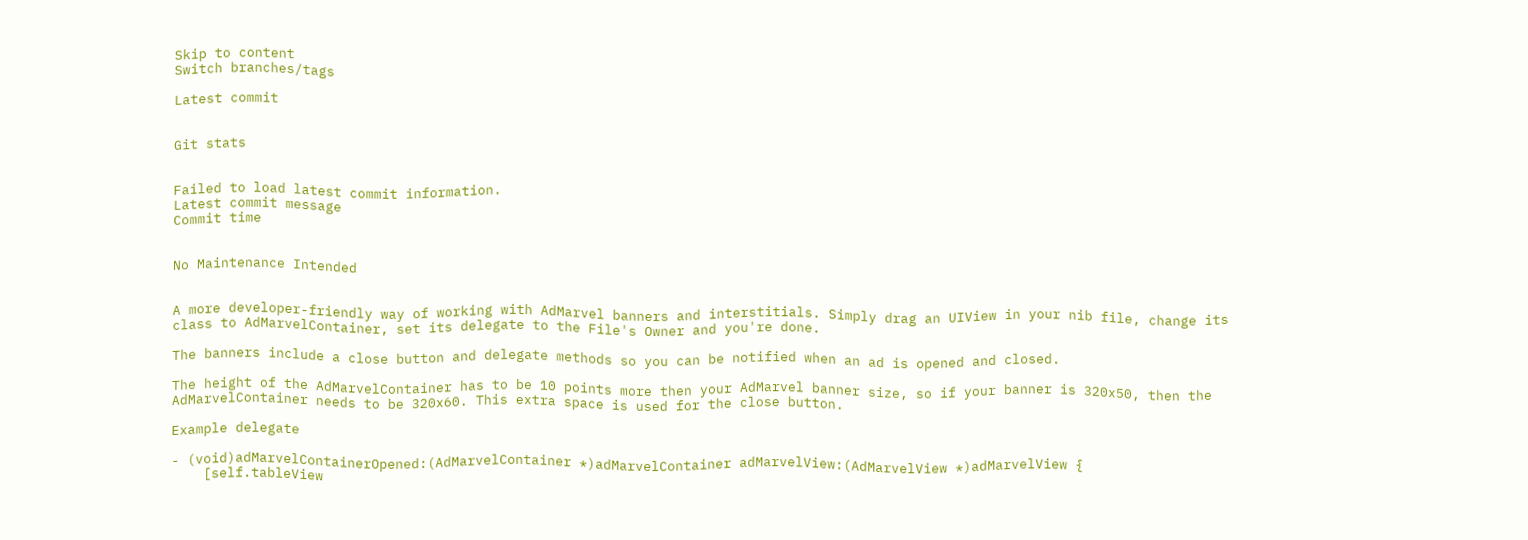Skip to content
Switch branches/tags

Latest commit


Git stats


Failed to load latest commit information.
Latest commit message
Commit time


No Maintenance Intended


A more developer-friendly way of working with AdMarvel banners and interstitials. Simply drag an UIView in your nib file, change its class to AdMarvelContainer, set its delegate to the File's Owner and you're done.

The banners include a close button and delegate methods so you can be notified when an ad is opened and closed.

The height of the AdMarvelContainer has to be 10 points more then your AdMarvel banner size, so if your banner is 320x50, then the AdMarvelContainer needs to be 320x60. This extra space is used for the close button.

Example delegate

- (void)adMarvelContainerOpened:(AdMarvelContainer *)adMarvelContainer adMarvelView:(AdMarvelView *)adMarvelView {
    [self.tableView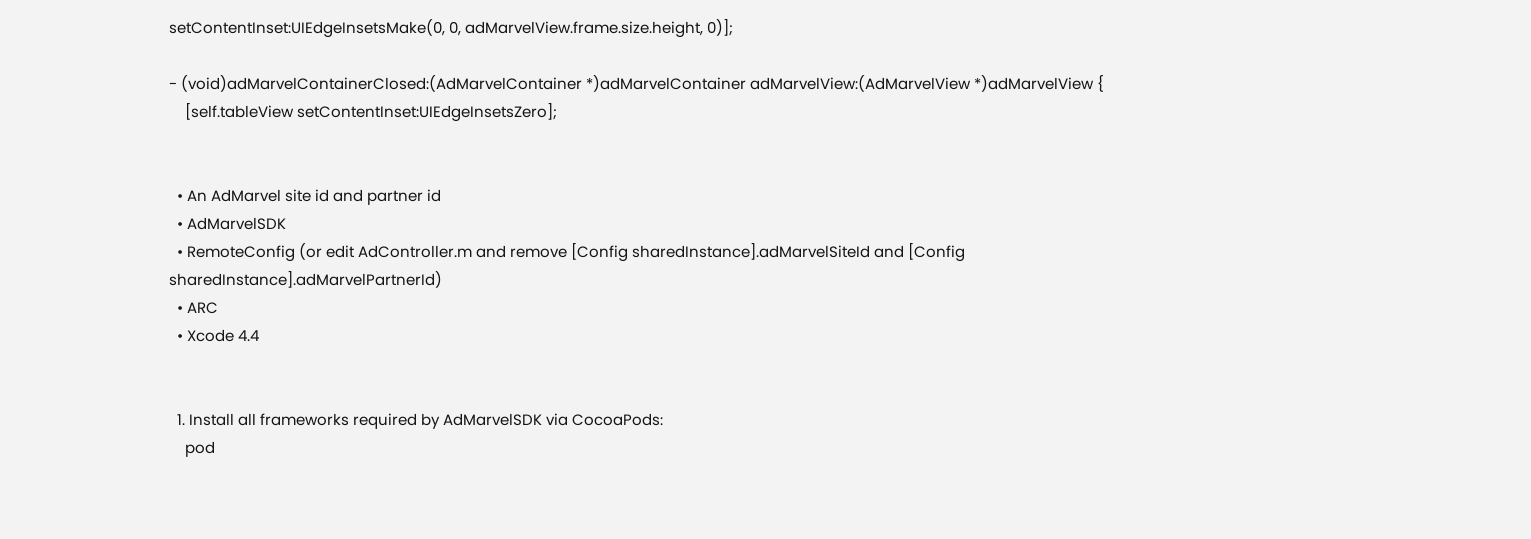setContentInset:UIEdgeInsetsMake(0, 0, adMarvelView.frame.size.height, 0)];

- (void)adMarvelContainerClosed:(AdMarvelContainer *)adMarvelContainer adMarvelView:(AdMarvelView *)adMarvelView {
    [self.tableView setContentInset:UIEdgeInsetsZero];


  • An AdMarvel site id and partner id
  • AdMarvelSDK
  • RemoteConfig (or edit AdController.m and remove [Config sharedInstance].adMarvelSiteId and [Config sharedInstance].adMarvelPartnerId)
  • ARC
  • Xcode 4.4


  1. Install all frameworks required by AdMarvelSDK via CocoaPods:
    pod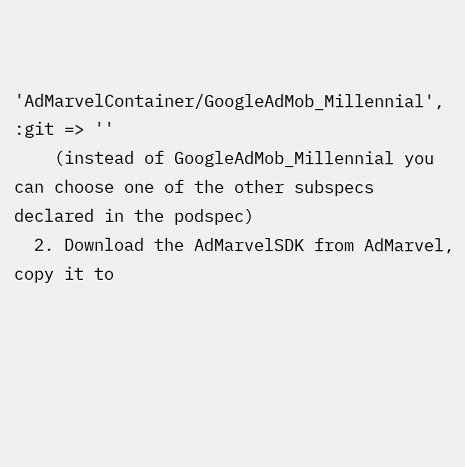'AdMarvelContainer/GoogleAdMob_Millennial', :git => ''
    (instead of GoogleAdMob_Millennial you can choose one of the other subspecs declared in the podspec)
  2. Download the AdMarvelSDK from AdMarvel, copy it to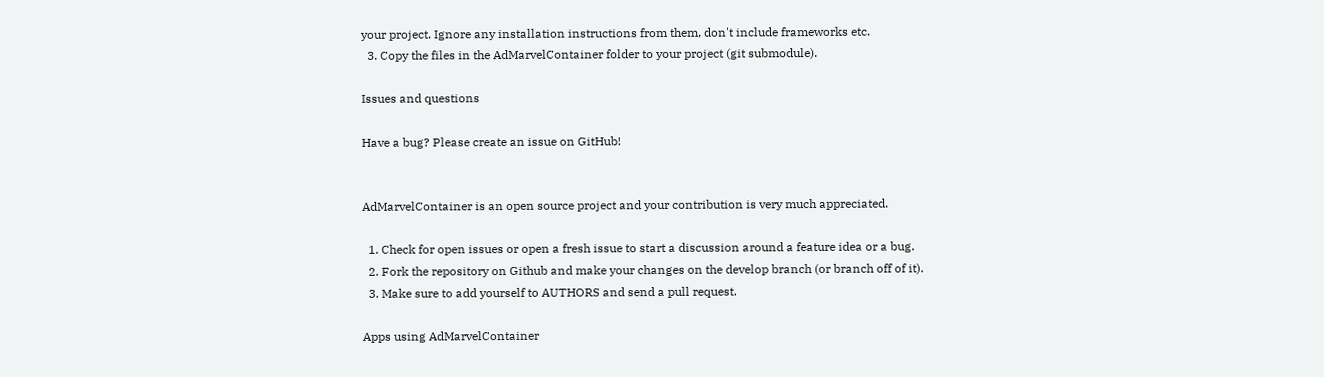your project. Ignore any installation instructions from them, don't include frameworks etc.
  3. Copy the files in the AdMarvelContainer folder to your project (git submodule).

Issues and questions

Have a bug? Please create an issue on GitHub!


AdMarvelContainer is an open source project and your contribution is very much appreciated.

  1. Check for open issues or open a fresh issue to start a discussion around a feature idea or a bug.
  2. Fork the repository on Github and make your changes on the develop branch (or branch off of it).
  3. Make sure to add yourself to AUTHORS and send a pull request.

Apps using AdMarvelContainer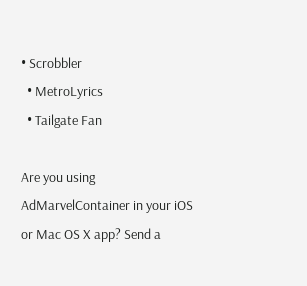• Scrobbler
  • MetroLyrics
  • Tailgate Fan

Are you using AdMarvelContainer in your iOS or Mac OS X app? Send a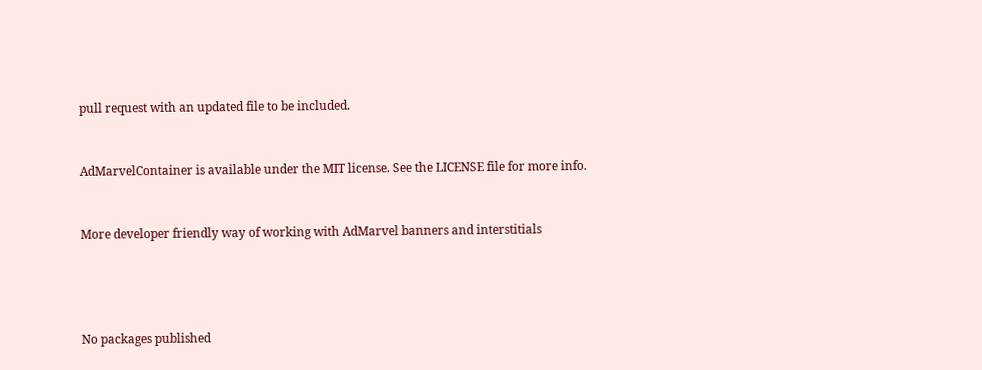pull request with an updated file to be included.


AdMarvelContainer is available under the MIT license. See the LICENSE file for more info.


More developer friendly way of working with AdMarvel banners and interstitials




No packages published